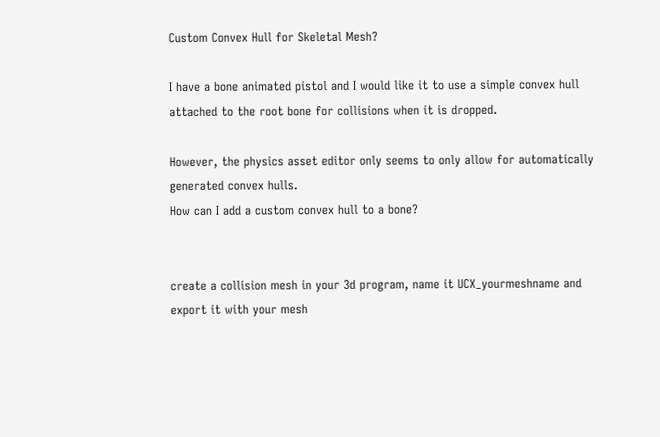Custom Convex Hull for Skeletal Mesh?

I have a bone animated pistol and I would like it to use a simple convex hull attached to the root bone for collisions when it is dropped.

However, the physics asset editor only seems to only allow for automatically generated convex hulls.
How can I add a custom convex hull to a bone?


create a collision mesh in your 3d program, name it UCX_yourmeshname and export it with your mesh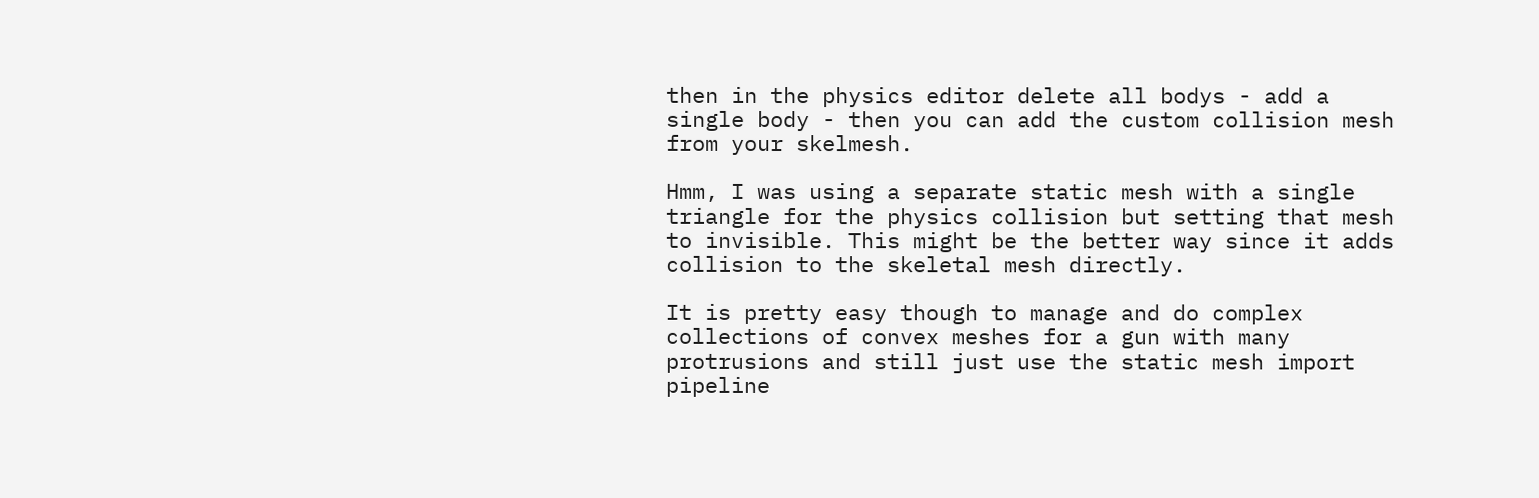then in the physics editor delete all bodys - add a single body - then you can add the custom collision mesh from your skelmesh.

Hmm, I was using a separate static mesh with a single triangle for the physics collision but setting that mesh to invisible. This might be the better way since it adds collision to the skeletal mesh directly.

It is pretty easy though to manage and do complex collections of convex meshes for a gun with many protrusions and still just use the static mesh import pipeline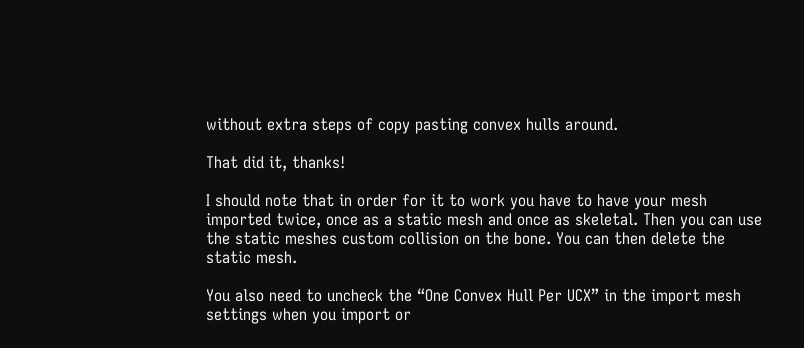without extra steps of copy pasting convex hulls around.

That did it, thanks!

I should note that in order for it to work you have to have your mesh imported twice, once as a static mesh and once as skeletal. Then you can use the static meshes custom collision on the bone. You can then delete the static mesh.

You also need to uncheck the “One Convex Hull Per UCX” in the import mesh settings when you import or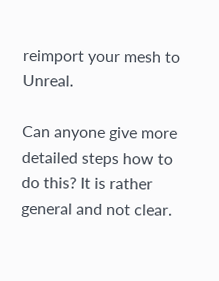reimport your mesh to Unreal.

Can anyone give more detailed steps how to do this? It is rather general and not clear.